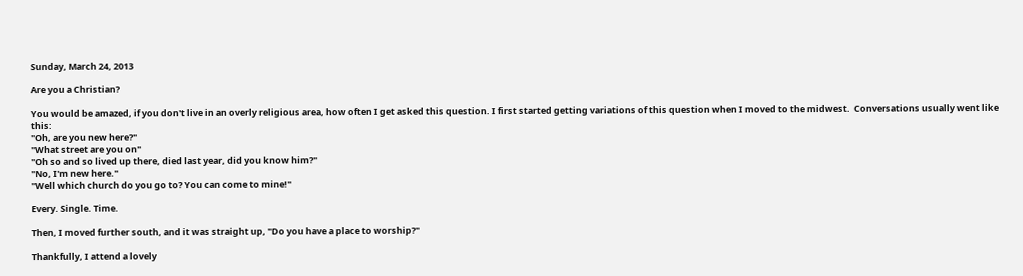Sunday, March 24, 2013

Are you a Christian?

You would be amazed, if you don't live in an overly religious area, how often I get asked this question. I first started getting variations of this question when I moved to the midwest.  Conversations usually went like this:
"Oh, are you new here?"
"What street are you on"
"Oh so and so lived up there, died last year, did you know him?"
"No, I'm new here."
"Well which church do you go to? You can come to mine!"

Every. Single. Time.

Then, I moved further south, and it was straight up, "Do you have a place to worship?"

Thankfully, I attend a lovely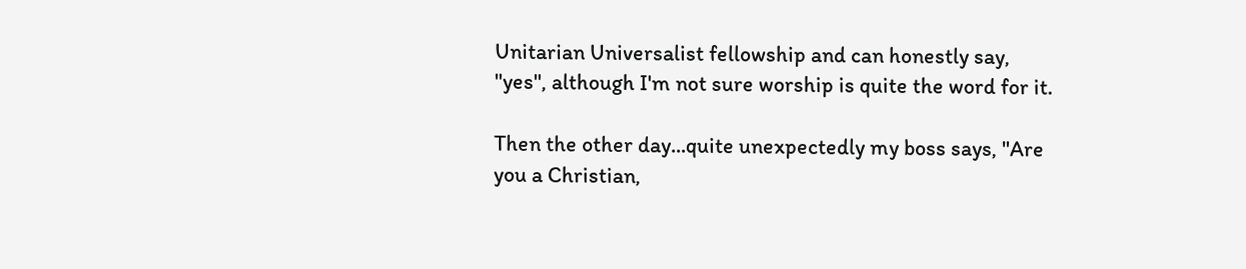Unitarian Universalist fellowship and can honestly say, "yes", although I'm not sure worship is quite the word for it.

Then the other day...quite unexpectedly my boss says, "Are you a Christian,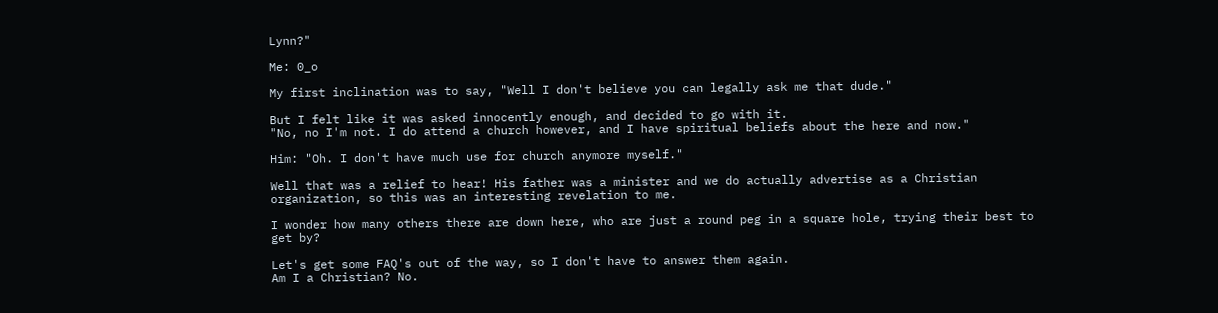Lynn?"

Me: 0_o

My first inclination was to say, "Well I don't believe you can legally ask me that dude."

But I felt like it was asked innocently enough, and decided to go with it.
"No, no I'm not. I do attend a church however, and I have spiritual beliefs about the here and now."

Him: "Oh. I don't have much use for church anymore myself."

Well that was a relief to hear! His father was a minister and we do actually advertise as a Christian organization, so this was an interesting revelation to me.

I wonder how many others there are down here, who are just a round peg in a square hole, trying their best to get by?

Let's get some FAQ's out of the way, so I don't have to answer them again.
Am I a Christian? No.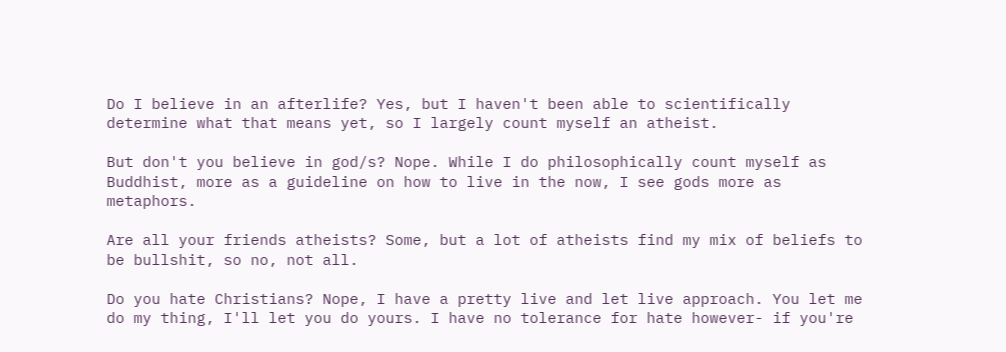Do I believe in an afterlife? Yes, but I haven't been able to scientifically determine what that means yet, so I largely count myself an atheist.

But don't you believe in god/s? Nope. While I do philosophically count myself as Buddhist, more as a guideline on how to live in the now, I see gods more as metaphors.

Are all your friends atheists? Some, but a lot of atheists find my mix of beliefs to be bullshit, so no, not all.

Do you hate Christians? Nope, I have a pretty live and let live approach. You let me do my thing, I'll let you do yours. I have no tolerance for hate however- if you're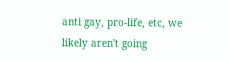anti gay, pro-life, etc, we likely aren't going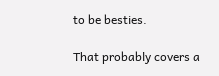to be besties.

That probably covers a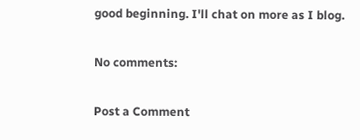good beginning. I'll chat on more as I blog.

No comments:

Post a Comment